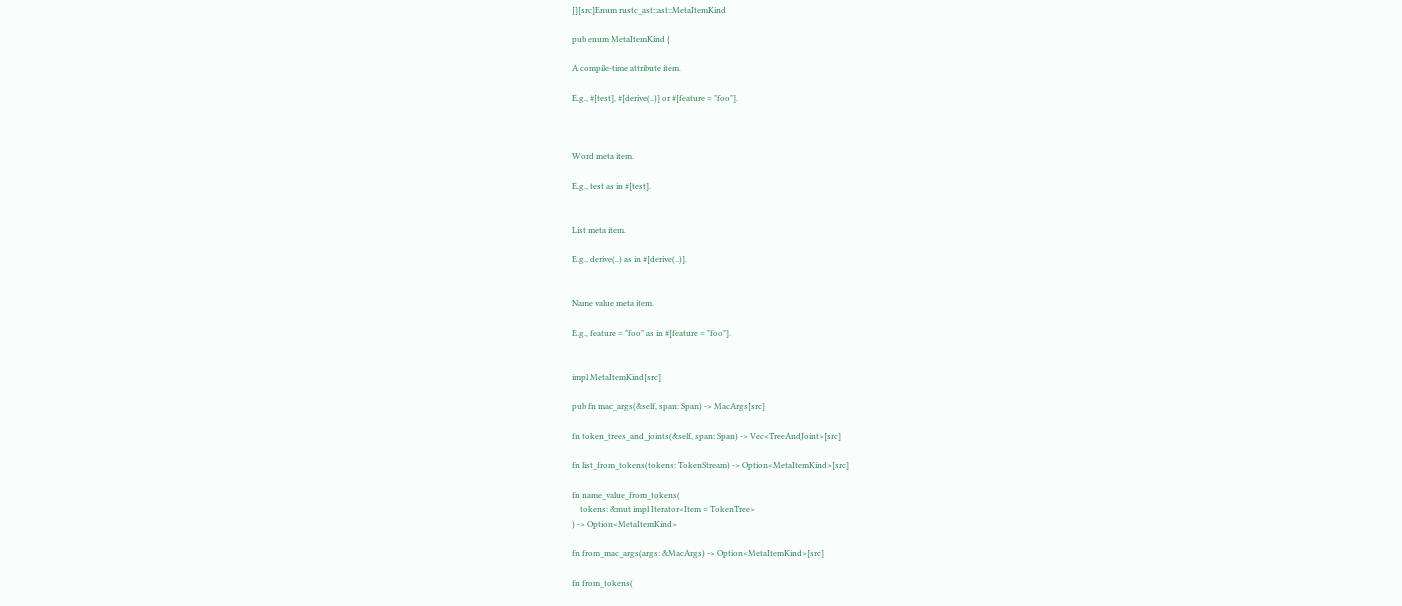[][src]Enum rustc_ast::ast::MetaItemKind

pub enum MetaItemKind {

A compile-time attribute item.

E.g., #[test], #[derive(..)] or #[feature = "foo"].



Word meta item.

E.g., test as in #[test].


List meta item.

E.g., derive(..) as in #[derive(..)].


Name value meta item.

E.g., feature = "foo" as in #[feature = "foo"].


impl MetaItemKind[src]

pub fn mac_args(&self, span: Span) -> MacArgs[src]

fn token_trees_and_joints(&self, span: Span) -> Vec<TreeAndJoint>[src]

fn list_from_tokens(tokens: TokenStream) -> Option<MetaItemKind>[src]

fn name_value_from_tokens(
    tokens: &mut impl Iterator<Item = TokenTree>
) -> Option<MetaItemKind>

fn from_mac_args(args: &MacArgs) -> Option<MetaItemKind>[src]

fn from_tokens(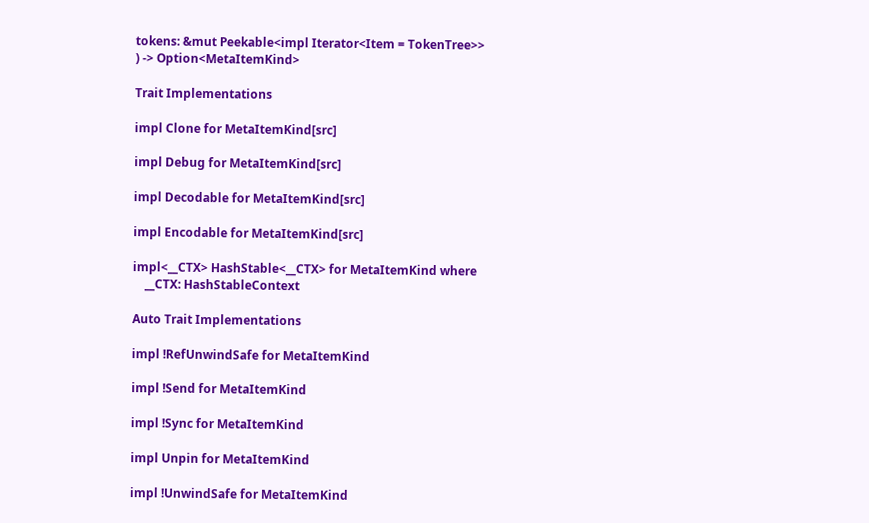tokens: &mut Peekable<impl Iterator<Item = TokenTree>>
) -> Option<MetaItemKind>

Trait Implementations

impl Clone for MetaItemKind[src]

impl Debug for MetaItemKind[src]

impl Decodable for MetaItemKind[src]

impl Encodable for MetaItemKind[src]

impl<__CTX> HashStable<__CTX> for MetaItemKind where
    __CTX: HashStableContext

Auto Trait Implementations

impl !RefUnwindSafe for MetaItemKind

impl !Send for MetaItemKind

impl !Sync for MetaItemKind

impl Unpin for MetaItemKind

impl !UnwindSafe for MetaItemKind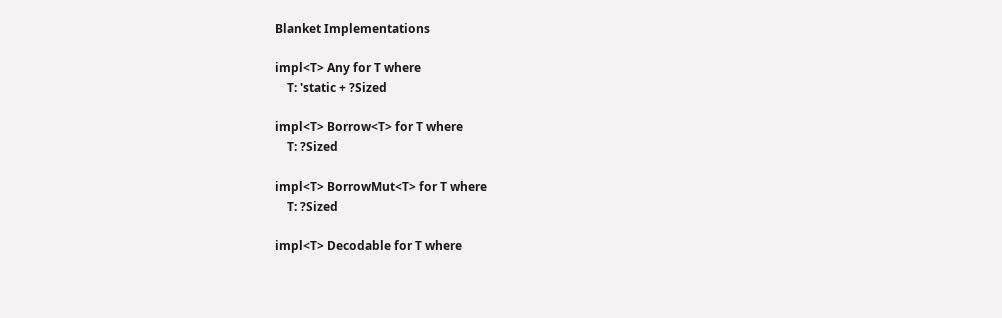Blanket Implementations

impl<T> Any for T where
    T: 'static + ?Sized

impl<T> Borrow<T> for T where
    T: ?Sized

impl<T> BorrowMut<T> for T where
    T: ?Sized

impl<T> Decodable for T where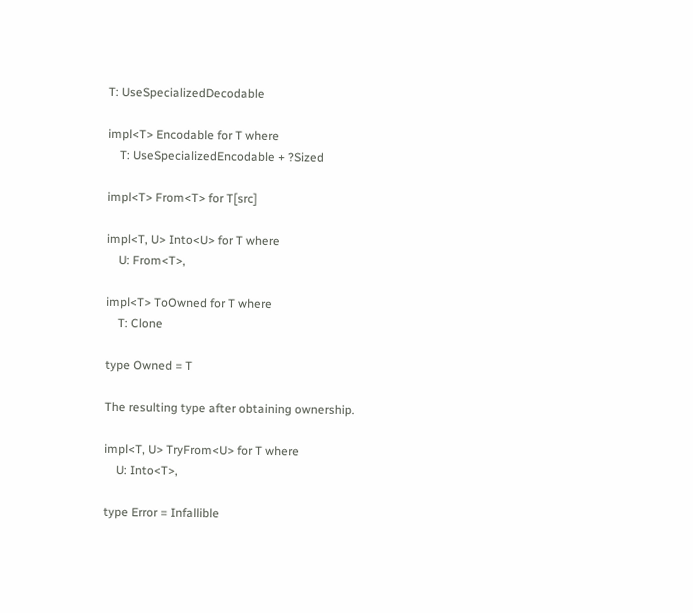T: UseSpecializedDecodable

impl<T> Encodable for T where
    T: UseSpecializedEncodable + ?Sized

impl<T> From<T> for T[src]

impl<T, U> Into<U> for T where
    U: From<T>,

impl<T> ToOwned for T where
    T: Clone

type Owned = T

The resulting type after obtaining ownership.

impl<T, U> TryFrom<U> for T where
    U: Into<T>,

type Error = Infallible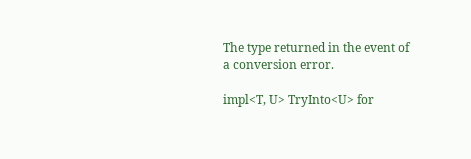The type returned in the event of a conversion error.

impl<T, U> TryInto<U> for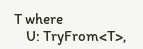T where
    U: TryFrom<T>,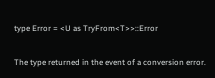type Error = <U as TryFrom<T>>::Error

The type returned in the event of a conversion error.